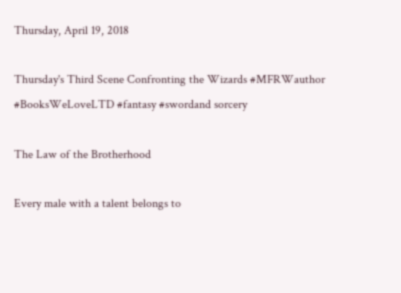Thursday, April 19, 2018

Thursday's Third Scene Confronting the Wizards #MFRWauthor #BooksWeLoveLTD #fantasy #swordand sorcery

The Law of the Brotherhood

Every male with a talent belongs to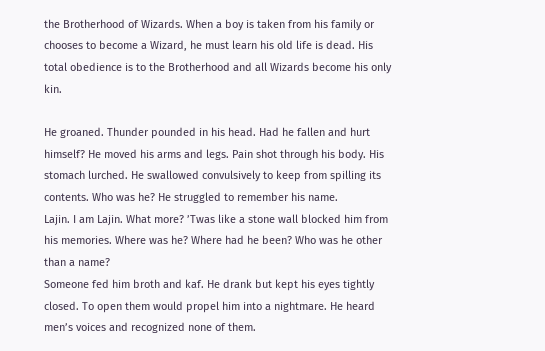the Brotherhood of Wizards. When a boy is taken from his family or chooses to become a Wizard, he must learn his old life is dead. His total obedience is to the Brotherhood and all Wizards become his only kin.

He groaned. Thunder pounded in his head. Had he fallen and hurt himself? He moved his arms and legs. Pain shot through his body. His stomach lurched. He swallowed convulsively to keep from spilling its contents. Who was he? He struggled to remember his name.
Lajin. I am Lajin. What more? ’Twas like a stone wall blocked him from his memories. Where was he? Where had he been? Who was he other than a name?
Someone fed him broth and kaf. He drank but kept his eyes tightly closed. To open them would propel him into a nightmare. He heard men’s voices and recognized none of them.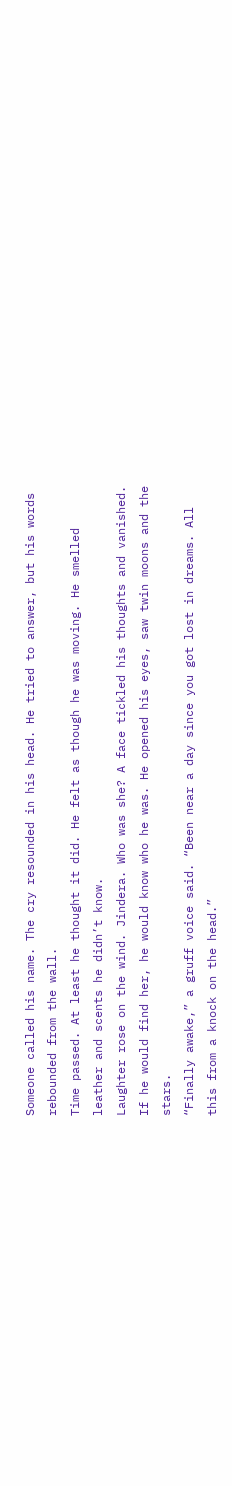Someone called his name. The cry resounded in his head. He tried to answer, but his words rebounded from the wall.
Time passed. At least he thought it did. He felt as though he was moving. He smelled leather and scents he didn’t know.
Laughter rose on the wind. Jindera. Who was she? A face tickled his thoughts and vanished. If he would find her, he would know who he was. He opened his eyes, saw twin moons and the stars.
“Finally awake,” a gruff voice said. “Been near a day since you got lost in dreams. All this from a knock on the head.”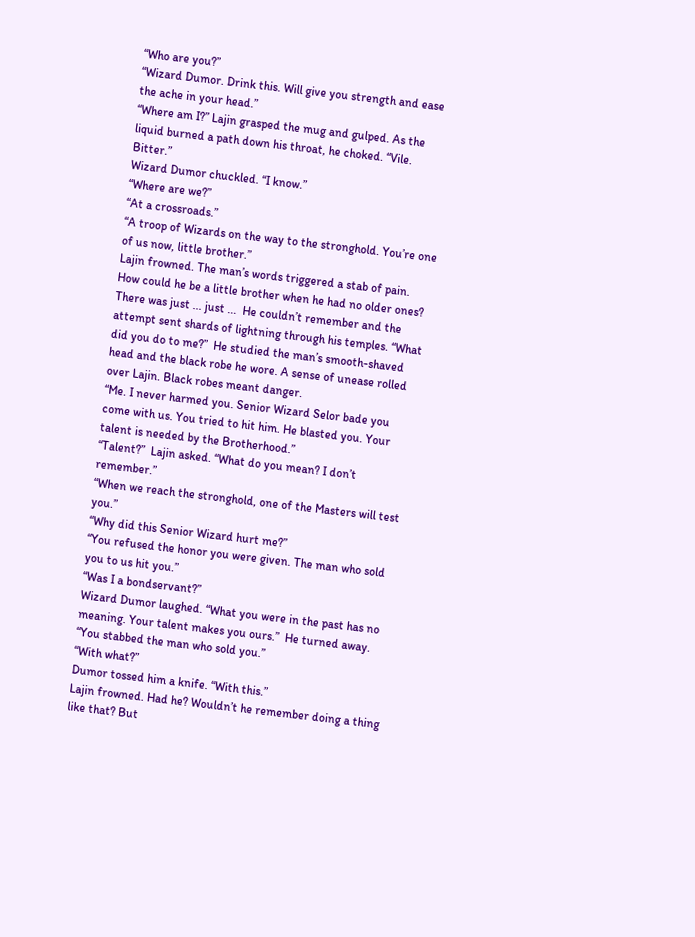“Who are you?”
“Wizard Dumor. Drink this. Will give you strength and ease the ache in your head.”
“Where am I?” Lajin grasped the mug and gulped. As the liquid burned a path down his throat, he choked. “Vile. Bitter.”
Wizard Dumor chuckled. “I know.”
“Where are we?”
“At a crossroads.”
“A troop of Wizards on the way to the stronghold. You’re one of us now, little brother.”
Lajin frowned. The man’s words triggered a stab of pain. How could he be a little brother when he had no older ones? There was just ... just ...  He couldn’t remember and the attempt sent shards of lightning through his temples. “What did you do to me?”  He studied the man’s smooth-shaved head and the black robe he wore. A sense of unease rolled over Lajin. Black robes meant danger.
“Me. I never harmed you. Senior Wizard Selor bade you come with us. You tried to hit him. He blasted you. Your talent is needed by the Brotherhood.”
“Talent?”  Lajin asked. “What do you mean? I don’t remember.”
“When we reach the stronghold, one of the Masters will test you.”
“Why did this Senior Wizard hurt me?”
“You refused the honor you were given. The man who sold you to us hit you.”
“Was I a bondservant?”
Wizard Dumor laughed. “What you were in the past has no meaning. Your talent makes you ours.”  He turned away. “You stabbed the man who sold you.”
“With what?”
Dumor tossed him a knife. “With this.”
Lajin frowned. Had he? Wouldn’t he remember doing a thing like that? But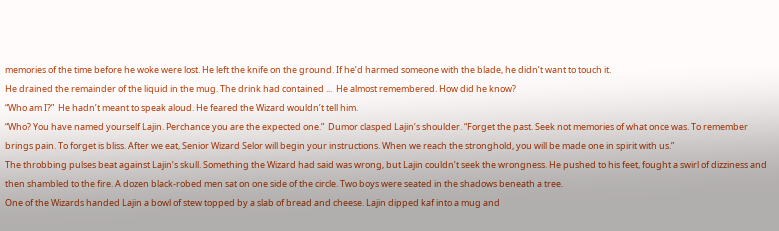memories of the time before he woke were lost. He left the knife on the ground. If he’d harmed someone with the blade, he didn’t want to touch it.
He drained the remainder of the liquid in the mug. The drink had contained ...  He almost remembered. How did he know?
“Who am I?”  He hadn’t meant to speak aloud. He feared the Wizard wouldn’t tell him.
“Who? You have named yourself Lajin. Perchance you are the expected one.”  Dumor clasped Lajin’s shoulder. “Forget the past. Seek not memories of what once was. To remember brings pain. To forget is bliss. After we eat, Senior Wizard Selor will begin your instructions. When we reach the stronghold, you will be made one in spirit with us.”
The throbbing pulses beat against Lajin’s skull. Something the Wizard had said was wrong, but Lajin couldn’t seek the wrongness. He pushed to his feet, fought a swirl of dizziness and then shambled to the fire. A dozen black-robed men sat on one side of the circle. Two boys were seated in the shadows beneath a tree.
One of the Wizards handed Lajin a bowl of stew topped by a slab of bread and cheese. Lajin dipped kaf into a mug and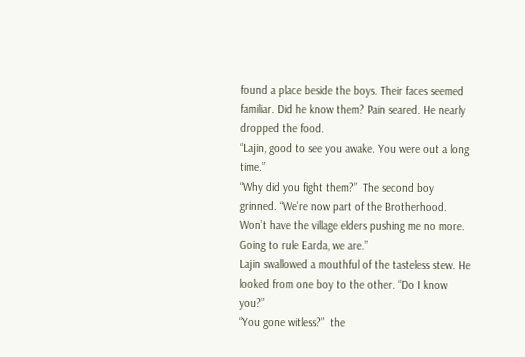found a place beside the boys. Their faces seemed familiar. Did he know them? Pain seared. He nearly dropped the food.
“Lajin, good to see you awake. You were out a long time.”
“Why did you fight them?”  The second boy grinned. “We’re now part of the Brotherhood. Won’t have the village elders pushing me no more. Going to rule Earda, we are.”
Lajin swallowed a mouthful of the tasteless stew. He looked from one boy to the other. “Do I know you?”
“You gone witless?”  the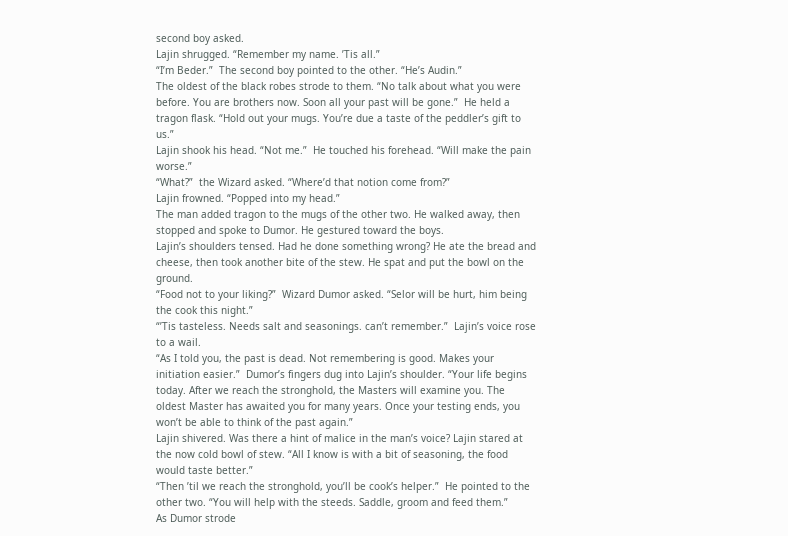second boy asked.
Lajin shrugged. “Remember my name. ’Tis all.”
“I’m Beder.”  The second boy pointed to the other. “He’s Audin.”
The oldest of the black robes strode to them. “No talk about what you were before. You are brothers now. Soon all your past will be gone.”  He held a tragon flask. “Hold out your mugs. You’re due a taste of the peddler’s gift to us.”
Lajin shook his head. “Not me.”  He touched his forehead. “Will make the pain worse.”
“What?”  the Wizard asked. “Where’d that notion come from?”
Lajin frowned. “Popped into my head.”
The man added tragon to the mugs of the other two. He walked away, then stopped and spoke to Dumor. He gestured toward the boys.
Lajin’s shoulders tensed. Had he done something wrong? He ate the bread and cheese, then took another bite of the stew. He spat and put the bowl on the ground.
“Food not to your liking?”  Wizard Dumor asked. “Selor will be hurt, him being the cook this night.”
“’Tis tasteless. Needs salt and seasonings. can’t remember.”  Lajin’s voice rose to a wail.
“As I told you, the past is dead. Not remembering is good. Makes your initiation easier.”  Dumor’s fingers dug into Lajin’s shoulder. “Your life begins today. After we reach the stronghold, the Masters will examine you. The oldest Master has awaited you for many years. Once your testing ends, you won’t be able to think of the past again.”
Lajin shivered. Was there a hint of malice in the man’s voice? Lajin stared at the now cold bowl of stew. “All I know is with a bit of seasoning, the food would taste better.”
“Then ’til we reach the stronghold, you’ll be cook’s helper.”  He pointed to the other two. “You will help with the steeds. Saddle, groom and feed them.”
As Dumor strode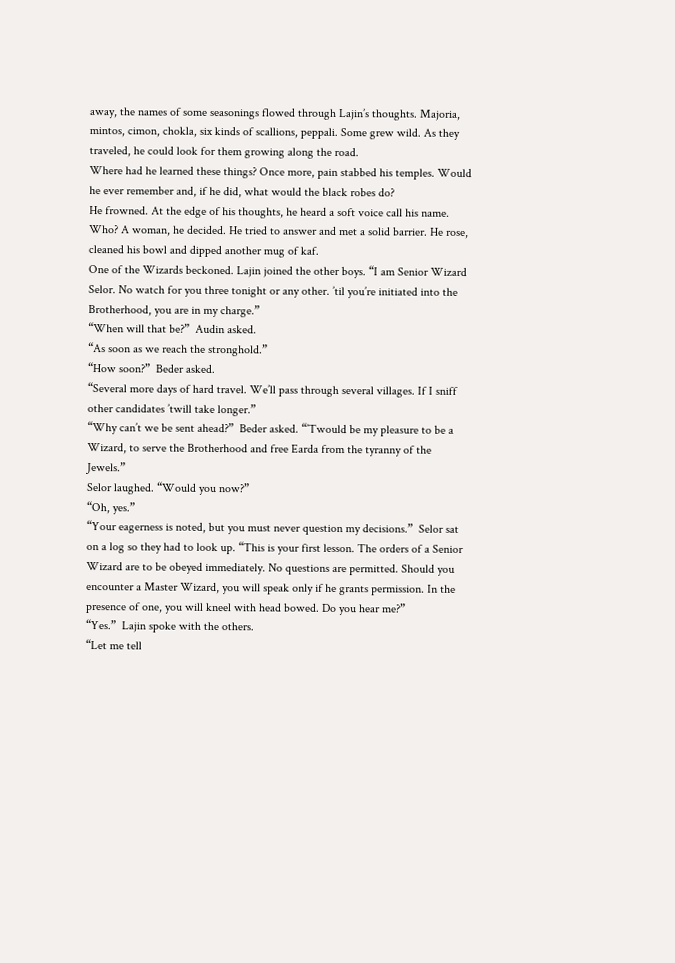away, the names of some seasonings flowed through Lajin’s thoughts. Majoria, mintos, cimon, chokla, six kinds of scallions, peppali. Some grew wild. As they traveled, he could look for them growing along the road.
Where had he learned these things? Once more, pain stabbed his temples. Would he ever remember and, if he did, what would the black robes do?
He frowned. At the edge of his thoughts, he heard a soft voice call his name. Who? A woman, he decided. He tried to answer and met a solid barrier. He rose, cleaned his bowl and dipped another mug of kaf.
One of the Wizards beckoned. Lajin joined the other boys. “I am Senior Wizard Selor. No watch for you three tonight or any other. ’til you’re initiated into the Brotherhood, you are in my charge.”
“When will that be?”  Audin asked.
“As soon as we reach the stronghold.”
“How soon?”  Beder asked.
“Several more days of hard travel. We’ll pass through several villages. If I sniff other candidates ’twill take longer.”
“Why can’t we be sent ahead?”  Beder asked. “’Twould be my pleasure to be a Wizard, to serve the Brotherhood and free Earda from the tyranny of the Jewels.”
Selor laughed. “Would you now?”
“Oh, yes.”
“Your eagerness is noted, but you must never question my decisions.”  Selor sat on a log so they had to look up. “This is your first lesson. The orders of a Senior Wizard are to be obeyed immediately. No questions are permitted. Should you encounter a Master Wizard, you will speak only if he grants permission. In the presence of one, you will kneel with head bowed. Do you hear me?”
“Yes.”  Lajin spoke with the others.
“Let me tell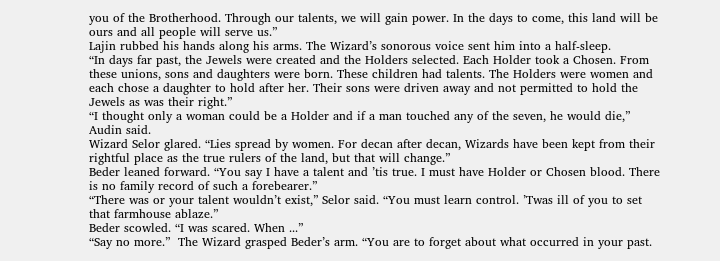you of the Brotherhood. Through our talents, we will gain power. In the days to come, this land will be ours and all people will serve us.”
Lajin rubbed his hands along his arms. The Wizard’s sonorous voice sent him into a half-sleep.
“In days far past, the Jewels were created and the Holders selected. Each Holder took a Chosen. From these unions, sons and daughters were born. These children had talents. The Holders were women and each chose a daughter to hold after her. Their sons were driven away and not permitted to hold the Jewels as was their right.”
“I thought only a woman could be a Holder and if a man touched any of the seven, he would die,” Audin said.
Wizard Selor glared. “Lies spread by women. For decan after decan, Wizards have been kept from their rightful place as the true rulers of the land, but that will change.”
Beder leaned forward. “You say I have a talent and ’tis true. I must have Holder or Chosen blood. There is no family record of such a forebearer.”
“There was or your talent wouldn’t exist,” Selor said. “You must learn control. ’Twas ill of you to set that farmhouse ablaze.”
Beder scowled. “I was scared. When ...”
“Say no more.”  The Wizard grasped Beder’s arm. “You are to forget about what occurred in your past.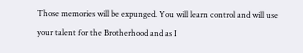Those memories will be expunged. You will learn control and will use your talent for the Brotherhood and as I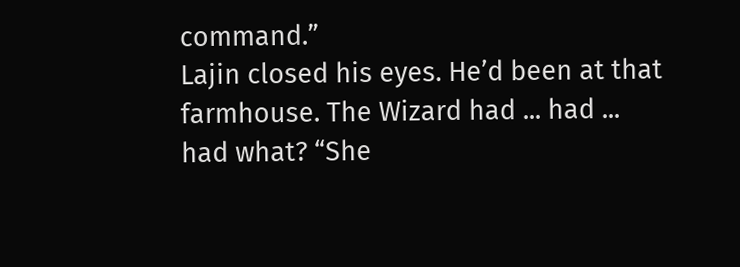command.”
Lajin closed his eyes. He’d been at that farmhouse. The Wizard had ... had ... had what? “She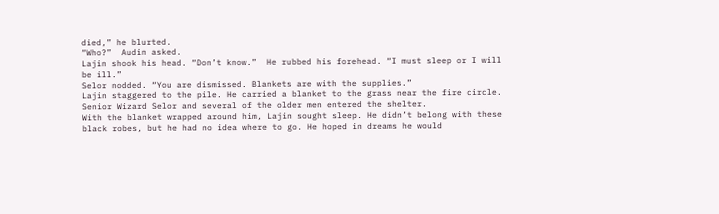died,” he blurted.
“Who?”  Audin asked.
Lajin shook his head. “Don’t know.”  He rubbed his forehead. “I must sleep or I will be ill.”
Selor nodded. “You are dismissed. Blankets are with the supplies.”
Lajin staggered to the pile. He carried a blanket to the grass near the fire circle. Senior Wizard Selor and several of the older men entered the shelter.
With the blanket wrapped around him, Lajin sought sleep. He didn’t belong with these black robes, but he had no idea where to go. He hoped in dreams he would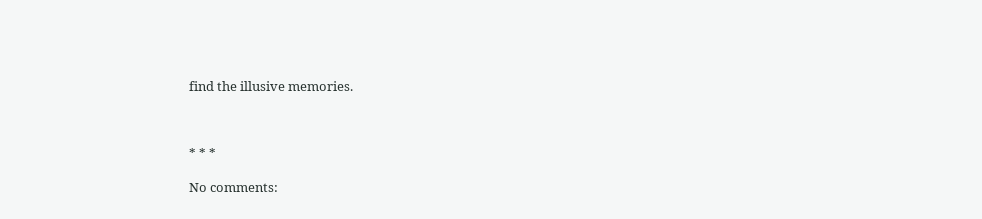find the illusive memories.



* * *

No comments: